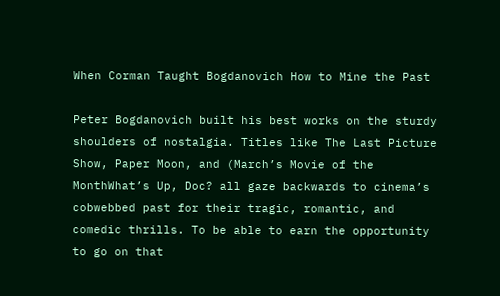When Corman Taught Bogdanovich How to Mine the Past

Peter Bogdanovich built his best works on the sturdy shoulders of nostalgia. Titles like The Last Picture Show, Paper Moon, and (March’s Movie of the MonthWhat’s Up, Doc? all gaze backwards to cinema’s cobwebbed past for their tragic, romantic, and comedic thrills. To be able to earn the opportunity to go on that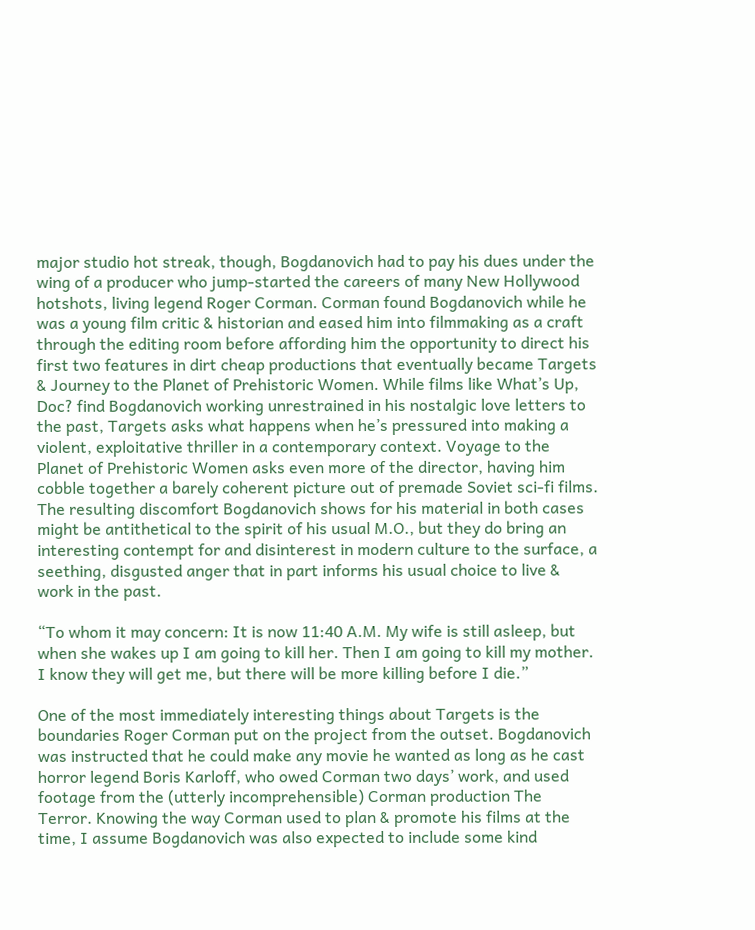major studio hot streak, though, Bogdanovich had to pay his dues under the wing of a producer who jump-started the careers of many New Hollywood hotshots, living legend Roger Corman. Corman found Bogdanovich while he was a young film critic & historian and eased him into filmmaking as a craft through the editing room before affording him the opportunity to direct his first two features in dirt cheap productions that eventually became Targets & Journey to the Planet of Prehistoric Women. While films like What’s Up, Doc? find Bogdanovich working unrestrained in his nostalgic love letters to the past, Targets asks what happens when he’s pressured into making a violent, exploitative thriller in a contemporary context. Voyage to the Planet of Prehistoric Women asks even more of the director, having him cobble together a barely coherent picture out of premade Soviet sci-fi films. The resulting discomfort Bogdanovich shows for his material in both cases might be antithetical to the spirit of his usual M.O., but they do bring an interesting contempt for and disinterest in modern culture to the surface, a seething, disgusted anger that in part informs his usual choice to live & work in the past.

“To whom it may concern: It is now 11:40 A.M. My wife is still asleep, but when she wakes up I am going to kill her. Then I am going to kill my mother. I know they will get me, but there will be more killing before I die.”

One of the most immediately interesting things about Targets is the boundaries Roger Corman put on the project from the outset. Bogdanovich was instructed that he could make any movie he wanted as long as he cast horror legend Boris Karloff, who owed Corman two days’ work, and used footage from the (utterly incomprehensible) Corman production The Terror. Knowing the way Corman used to plan & promote his films at the time, I assume Bogdanovich was also expected to include some kind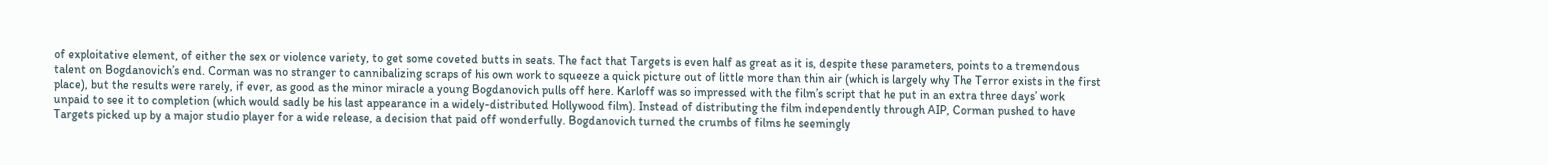of exploitative element, of either the sex or violence variety, to get some coveted butts in seats. The fact that Targets is even half as great as it is, despite these parameters, points to a tremendous talent on Bogdanovich’s end. Corman was no stranger to cannibalizing scraps of his own work to squeeze a quick picture out of little more than thin air (which is largely why The Terror exists in the first place), but the results were rarely, if ever, as good as the minor miracle a young Bogdanovich pulls off here. Karloff was so impressed with the film’s script that he put in an extra three days’ work unpaid to see it to completion (which would sadly be his last appearance in a widely-distributed Hollywood film). Instead of distributing the film independently through AIP, Corman pushed to have Targets picked up by a major studio player for a wide release, a decision that paid off wonderfully. Bogdanovich turned the crumbs of films he seemingly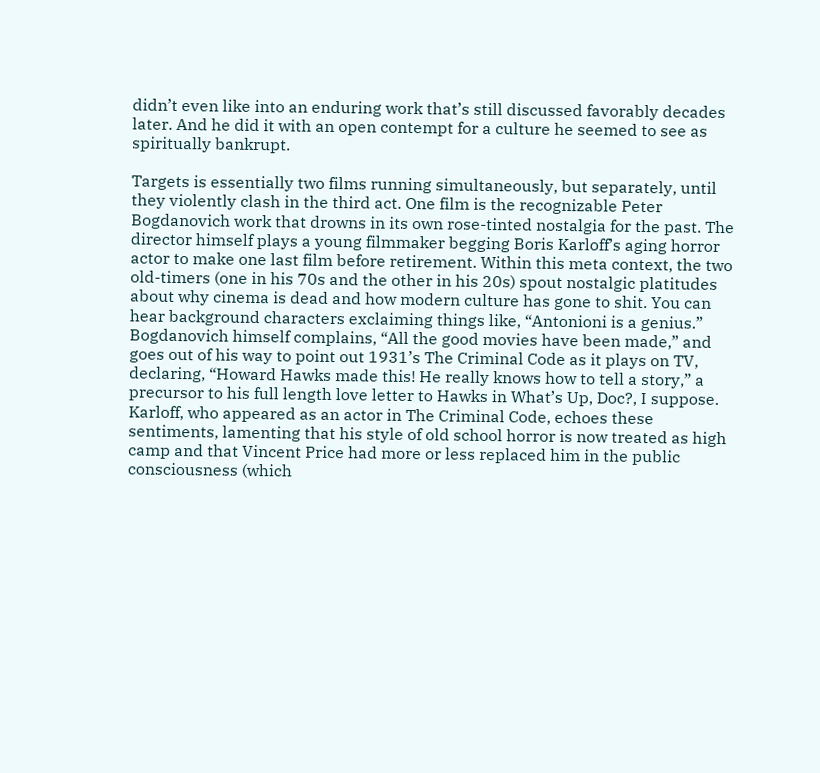didn’t even like into an enduring work that’s still discussed favorably decades later. And he did it with an open contempt for a culture he seemed to see as spiritually bankrupt.

Targets is essentially two films running simultaneously, but separately, until they violently clash in the third act. One film is the recognizable Peter Bogdanovich work that drowns in its own rose-tinted nostalgia for the past. The director himself plays a young filmmaker begging Boris Karloff’s aging horror actor to make one last film before retirement. Within this meta context, the two old-timers (one in his 70s and the other in his 20s) spout nostalgic platitudes about why cinema is dead and how modern culture has gone to shit. You can hear background characters exclaiming things like, “Antonioni is a genius.” Bogdanovich himself complains, “All the good movies have been made,” and goes out of his way to point out 1931’s The Criminal Code as it plays on TV, declaring, “Howard Hawks made this! He really knows how to tell a story,” a precursor to his full length love letter to Hawks in What’s Up, Doc?, I suppose. Karloff, who appeared as an actor in The Criminal Code, echoes these sentiments, lamenting that his style of old school horror is now treated as high camp and that Vincent Price had more or less replaced him in the public consciousness (which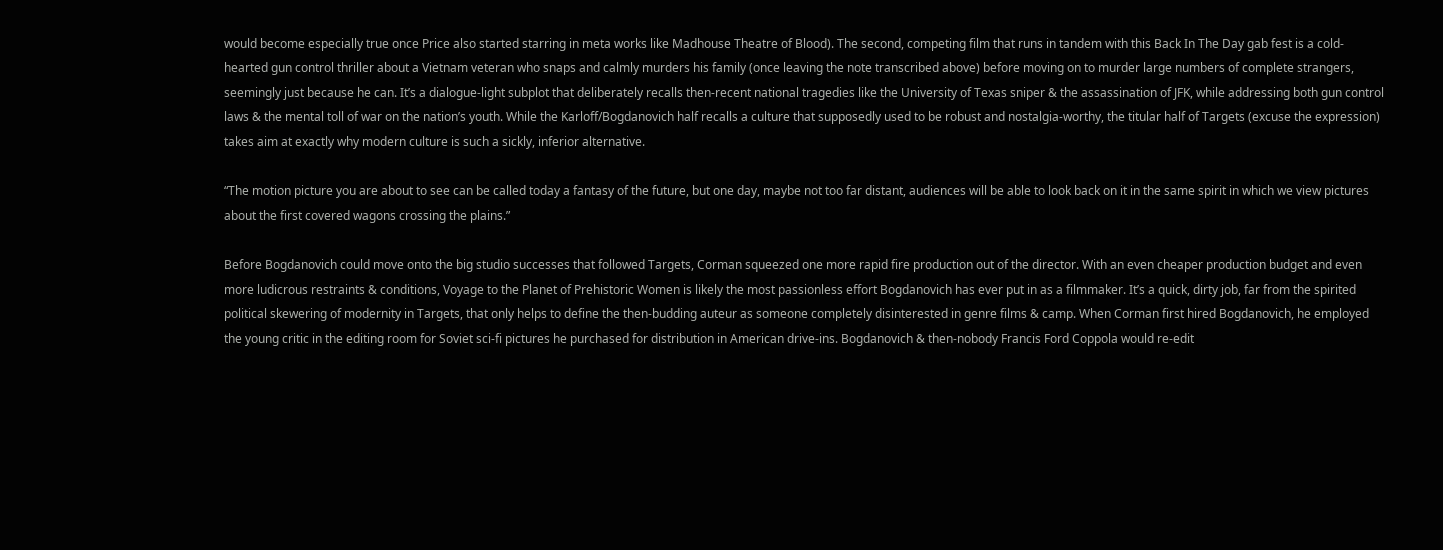would become especially true once Price also started starring in meta works like Madhouse Theatre of Blood). The second, competing film that runs in tandem with this Back In The Day gab fest is a cold-hearted gun control thriller about a Vietnam veteran who snaps and calmly murders his family (once leaving the note transcribed above) before moving on to murder large numbers of complete strangers, seemingly just because he can. It’s a dialogue-light subplot that deliberately recalls then-recent national tragedies like the University of Texas sniper & the assassination of JFK, while addressing both gun control laws & the mental toll of war on the nation’s youth. While the Karloff/Bogdanovich half recalls a culture that supposedly used to be robust and nostalgia-worthy, the titular half of Targets (excuse the expression) takes aim at exactly why modern culture is such a sickly, inferior alternative.

“The motion picture you are about to see can be called today a fantasy of the future, but one day, maybe not too far distant, audiences will be able to look back on it in the same spirit in which we view pictures about the first covered wagons crossing the plains.”

Before Bogdanovich could move onto the big studio successes that followed Targets, Corman squeezed one more rapid fire production out of the director. With an even cheaper production budget and even more ludicrous restraints & conditions, Voyage to the Planet of Prehistoric Women is likely the most passionless effort Bogdanovich has ever put in as a filmmaker. It’s a quick, dirty job, far from the spirited political skewering of modernity in Targets, that only helps to define the then-budding auteur as someone completely disinterested in genre films & camp. When Corman first hired Bogdanovich, he employed the young critic in the editing room for Soviet sci-fi pictures he purchased for distribution in American drive-ins. Bogdanovich & then-nobody Francis Ford Coppola would re-edit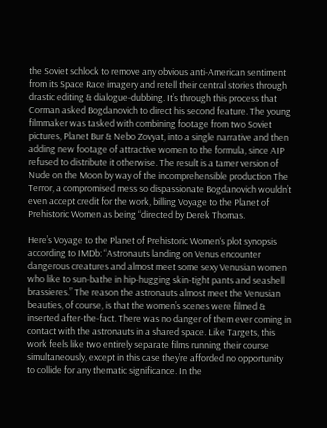the Soviet schlock to remove any obvious anti-American sentiment from its Space Race imagery and retell their central stories through drastic editing & dialogue-dubbing. It’s through this process that Corman asked Bogdanovich to direct his second feature. The young filmmaker was tasked with combining footage from two Soviet pictures, Planet Bur & Nebo Zovyat, into a single narrative and then adding new footage of attractive women to the formula, since AIP refused to distribute it otherwise. The result is a tamer version of Nude on the Moon by way of the incomprehensible production The Terror, a compromised mess so dispassionate Bogdanovich wouldn’t even accept credit for the work, billing Voyage to the Planet of Prehistoric Women as being “directed by Derek Thomas.

Here’s Voyage to the Planet of Prehistoric Women‘s plot synopsis according to IMDb: “Astronauts landing on Venus encounter dangerous creatures and almost meet some sexy Venusian women who like to sun-bathe in hip-hugging skin-tight pants and seashell brassieres.” The reason the astronauts almost meet the Venusian beauties, of course, is that the women’s scenes were filmed & inserted after-the-fact. There was no danger of them ever coming in contact with the astronauts in a shared space. Like Targets, this work feels like two entirely separate films running their course simultaneously, except in this case they’re afforded no opportunity to collide for any thematic significance. In the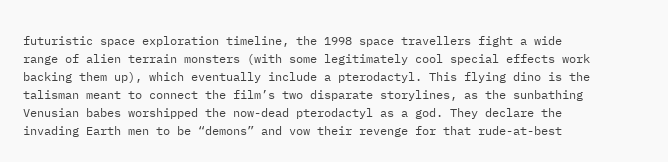futuristic space exploration timeline, the 1998 space travellers fight a wide range of alien terrain monsters (with some legitimately cool special effects work backing them up), which eventually include a pterodactyl. This flying dino is the talisman meant to connect the film’s two disparate storylines, as the sunbathing Venusian babes worshipped the now-dead pterodactyl as a god. They declare the invading Earth men to be “demons” and vow their revenge for that rude-at-best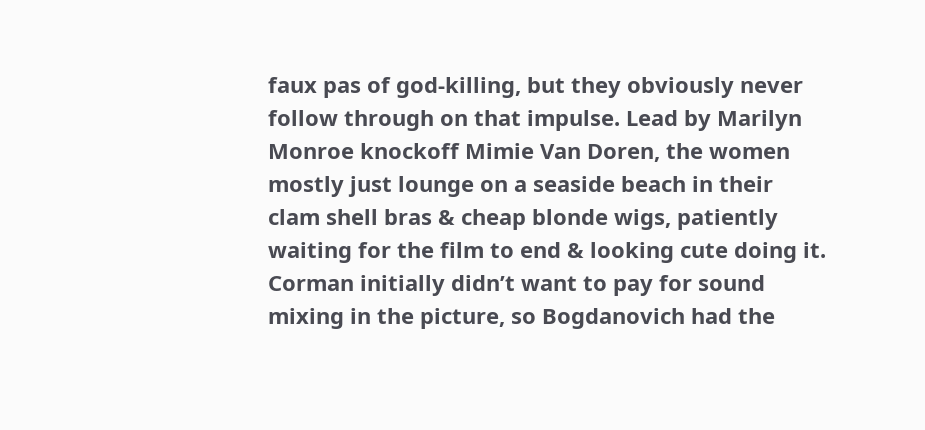faux pas of god-killing, but they obviously never follow through on that impulse. Lead by Marilyn Monroe knockoff Mimie Van Doren, the women mostly just lounge on a seaside beach in their clam shell bras & cheap blonde wigs, patiently waiting for the film to end & looking cute doing it. Corman initially didn’t want to pay for sound mixing in the picture, so Bogdanovich had the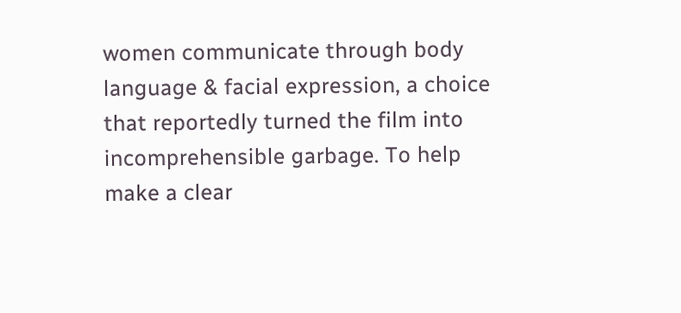women communicate through body language & facial expression, a choice that reportedly turned the film into incomprehensible garbage. To help make a clear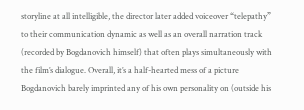storyline at all intelligible, the director later added voiceover “telepathy” to their communication dynamic as well as an overall narration track (recorded by Bogdanovich himself) that often plays simultaneously with the film’s dialogue. Overall, it’s a half-hearted mess of a picture Bogdanovich barely imprinted any of his own personality on (outside his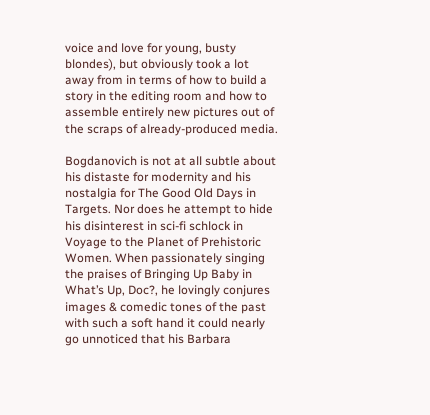voice and love for young, busty blondes), but obviously took a lot away from in terms of how to build a story in the editing room and how to assemble entirely new pictures out of the scraps of already-produced media.

Bogdanovich is not at all subtle about his distaste for modernity and his nostalgia for The Good Old Days in Targets. Nor does he attempt to hide his disinterest in sci-fi schlock in Voyage to the Planet of Prehistoric Women. When passionately singing the praises of Bringing Up Baby in What’s Up, Doc?, he lovingly conjures images & comedic tones of the past with such a soft hand it could nearly go unnoticed that his Barbara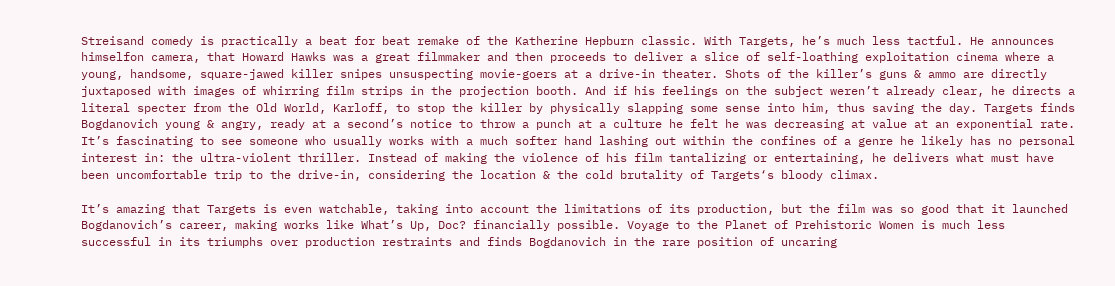Streisand comedy is practically a beat for beat remake of the Katherine Hepburn classic. With Targets, he’s much less tactful. He announces himselfon camera, that Howard Hawks was a great filmmaker and then proceeds to deliver a slice of self-loathing exploitation cinema where a young, handsome, square-jawed killer snipes unsuspecting movie-goers at a drive-in theater. Shots of the killer’s guns & ammo are directly juxtaposed with images of whirring film strips in the projection booth. And if his feelings on the subject weren’t already clear, he directs a literal specter from the Old World, Karloff, to stop the killer by physically slapping some sense into him, thus saving the day. Targets finds Bogdanovich young & angry, ready at a second’s notice to throw a punch at a culture he felt he was decreasing at value at an exponential rate. It’s fascinating to see someone who usually works with a much softer hand lashing out within the confines of a genre he likely has no personal interest in: the ultra-violent thriller. Instead of making the violence of his film tantalizing or entertaining, he delivers what must have been uncomfortable trip to the drive-in, considering the location & the cold brutality of Targets‘s bloody climax.

It’s amazing that Targets is even watchable, taking into account the limitations of its production, but the film was so good that it launched Bogdanovich’s career, making works like What’s Up, Doc? financially possible. Voyage to the Planet of Prehistoric Women is much less successful in its triumphs over production restraints and finds Bogdanovich in the rare position of uncaring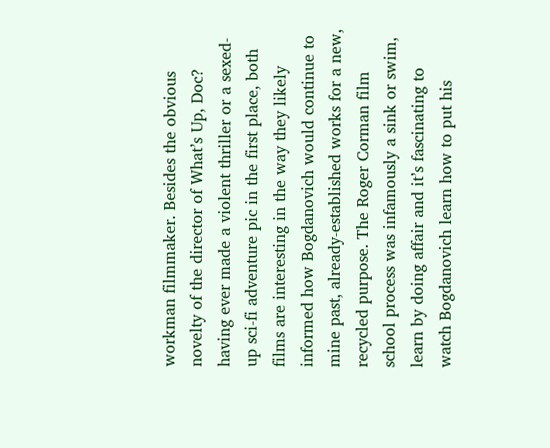workman filmmaker. Besides the obvious novelty of the director of What’s Up, Doc? having ever made a violent thriller or a sexed-up sci-fi adventure pic in the first place, both films are interesting in the way they likely informed how Bogdanovich would continue to mine past, already-established works for a new, recycled purpose. The Roger Corman film school process was infamously a sink or swim, learn by doing affair and it’s fascinating to watch Bogdanovich learn how to put his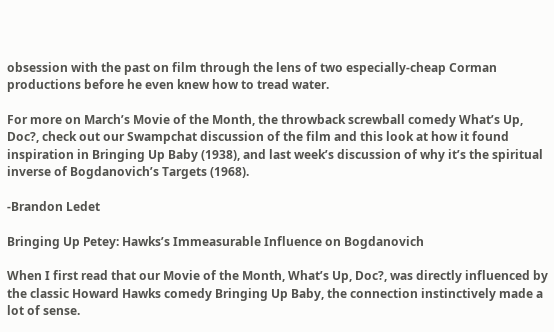obsession with the past on film through the lens of two especially-cheap Corman productions before he even knew how to tread water.

For more on March’s Movie of the Month, the throwback screwball comedy What’s Up, Doc?, check out our Swampchat discussion of the film and this look at how it found inspiration in Bringing Up Baby (1938), and last week’s discussion of why it’s the spiritual inverse of Bogdanovich’s Targets (1968).

-Brandon Ledet

Bringing Up Petey: Hawks’s Immeasurable Influence on Bogdanovich

When I first read that our Movie of the Month, What’s Up, Doc?, was directly influenced by the classic Howard Hawks comedy Bringing Up Baby, the connection instinctively made a lot of sense.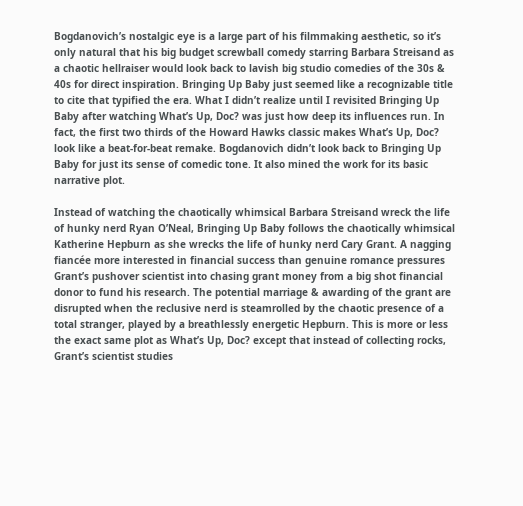Bogdanovich’s nostalgic eye is a large part of his filmmaking aesthetic, so it’s only natural that his big budget screwball comedy starring Barbara Streisand as a chaotic hellraiser would look back to lavish big studio comedies of the 30s & 40s for direct inspiration. Bringing Up Baby just seemed like a recognizable title to cite that typified the era. What I didn’t realize until I revisited Bringing Up Baby after watching What’s Up, Doc? was just how deep its influences run. In fact, the first two thirds of the Howard Hawks classic makes What’s Up, Doc? look like a beat-for-beat remake. Bogdanovich didn’t look back to Bringing Up Baby for just its sense of comedic tone. It also mined the work for its basic narrative plot.

Instead of watching the chaotically whimsical Barbara Streisand wreck the life of hunky nerd Ryan O’Neal, Bringing Up Baby follows the chaotically whimsical Katherine Hepburn as she wrecks the life of hunky nerd Cary Grant. A nagging fiancée more interested in financial success than genuine romance pressures Grant’s pushover scientist into chasing grant money from a big shot financial donor to fund his research. The potential marriage & awarding of the grant are disrupted when the reclusive nerd is steamrolled by the chaotic presence of a total stranger, played by a breathlessly energetic Hepburn. This is more or less the exact same plot as What’s Up, Doc? except that instead of collecting rocks, Grant’s scientist studies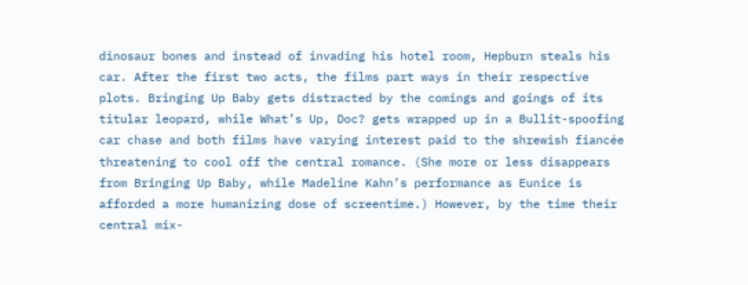dinosaur bones and instead of invading his hotel room, Hepburn steals his car. After the first two acts, the films part ways in their respective plots. Bringing Up Baby gets distracted by the comings and goings of its titular leopard, while What’s Up, Doc? gets wrapped up in a Bullit-spoofing car chase and both films have varying interest paid to the shrewish fiancée threatening to cool off the central romance. (She more or less disappears from Bringing Up Baby, while Madeline Kahn’s performance as Eunice is afforded a more humanizing dose of screentime.) However, by the time their central mix-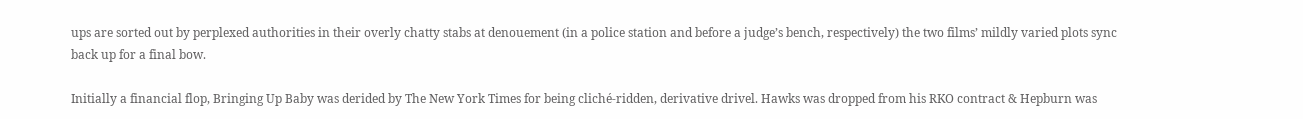ups are sorted out by perplexed authorities in their overly chatty stabs at denouement (in a police station and before a judge’s bench, respectively) the two films’ mildly varied plots sync back up for a final bow.

Initially a financial flop, Bringing Up Baby was derided by The New York Times for being cliché-ridden, derivative drivel. Hawks was dropped from his RKO contract & Hepburn was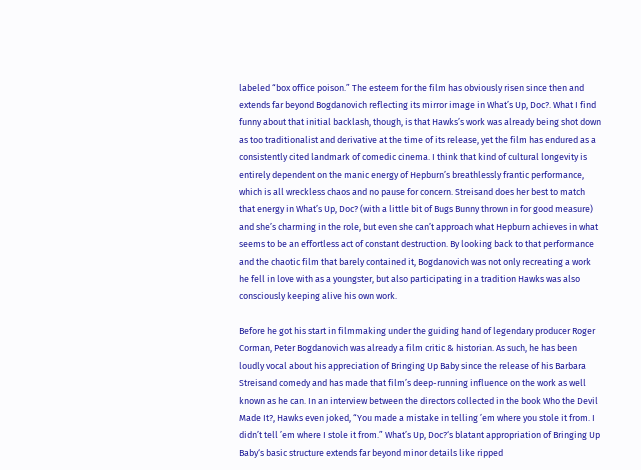labeled “box office poison.” The esteem for the film has obviously risen since then and extends far beyond Bogdanovich reflecting its mirror image in What’s Up, Doc?. What I find funny about that initial backlash, though, is that Hawks’s work was already being shot down as too traditionalist and derivative at the time of its release, yet the film has endured as a consistently cited landmark of comedic cinema. I think that kind of cultural longevity is entirely dependent on the manic energy of Hepburn’s breathlessly frantic performance, which is all wreckless chaos and no pause for concern. Streisand does her best to match that energy in What’s Up, Doc? (with a little bit of Bugs Bunny thrown in for good measure) and she’s charming in the role, but even she can’t approach what Hepburn achieves in what seems to be an effortless act of constant destruction. By looking back to that performance and the chaotic film that barely contained it, Bogdanovich was not only recreating a work he fell in love with as a youngster, but also participating in a tradition Hawks was also consciously keeping alive his own work.

Before he got his start in filmmaking under the guiding hand of legendary producer Roger Corman, Peter Bogdanovich was already a film critic & historian. As such, he has been loudly vocal about his appreciation of Bringing Up Baby since the release of his Barbara Streisand comedy and has made that film’s deep-running influence on the work as well known as he can. In an interview between the directors collected in the book Who the Devil Made It?, Hawks even joked, “You made a mistake in telling ’em where you stole it from. I didn’t tell ’em where I stole it from.” What’s Up, Doc?‘s blatant appropriation of Bringing Up Baby‘s basic structure extends far beyond minor details like ripped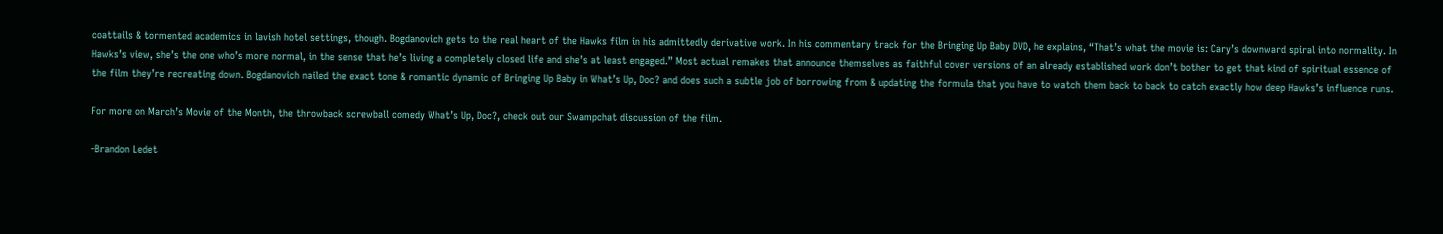coattails & tormented academics in lavish hotel settings, though. Bogdanovich gets to the real heart of the Hawks film in his admittedly derivative work. In his commentary track for the Bringing Up Baby DVD, he explains, “That’s what the movie is: Cary’s downward spiral into normality. In Hawks’s view, she’s the one who’s more normal, in the sense that he’s living a completely closed life and she’s at least engaged.” Most actual remakes that announce themselves as faithful cover versions of an already established work don’t bother to get that kind of spiritual essence of the film they’re recreating down. Bogdanovich nailed the exact tone & romantic dynamic of Bringing Up Baby in What’s Up, Doc? and does such a subtle job of borrowing from & updating the formula that you have to watch them back to back to catch exactly how deep Hawks’s influence runs.

For more on March’s Movie of the Month, the throwback screwball comedy What’s Up, Doc?, check out our Swampchat discussion of the film.

-Brandon Ledet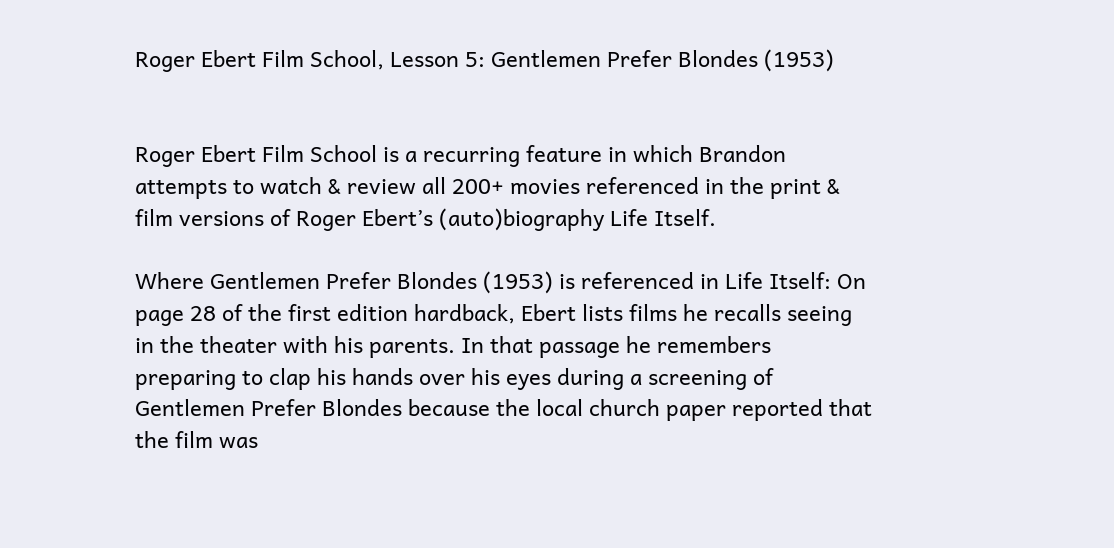Roger Ebert Film School, Lesson 5: Gentlemen Prefer Blondes (1953)


Roger Ebert Film School is a recurring feature in which Brandon attempts to watch & review all 200+ movies referenced in the print & film versions of Roger Ebert’s (auto)biography Life Itself.

Where Gentlemen Prefer Blondes (1953) is referenced in Life Itself: On page 28 of the first edition hardback, Ebert lists films he recalls seeing in the theater with his parents. In that passage he remembers preparing to clap his hands over his eyes during a screening of Gentlemen Prefer Blondes because the local church paper reported that the film was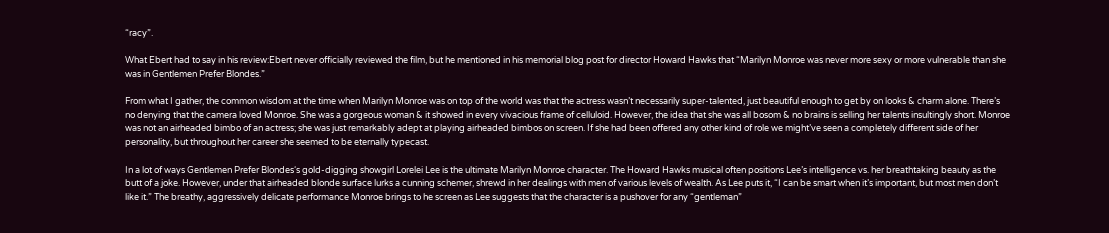“racy”.

What Ebert had to say in his review:Ebert never officially reviewed the film, but he mentioned in his memorial blog post for director Howard Hawks that “Marilyn Monroe was never more sexy or more vulnerable than she was in Gentlemen Prefer Blondes.”

From what I gather, the common wisdom at the time when Marilyn Monroe was on top of the world was that the actress wasn’t necessarily super-talented, just beautiful enough to get by on looks & charm alone. There’s no denying that the camera loved Monroe. She was a gorgeous woman & it showed in every vivacious frame of celluloid. However, the idea that she was all bosom & no brains is selling her talents insultingly short. Monroe was not an airheaded bimbo of an actress; she was just remarkably adept at playing airheaded bimbos on screen. If she had been offered any other kind of role we might’ve seen a completely different side of her personality, but throughout her career she seemed to be eternally typecast.

In a lot of ways Gentlemen Prefer Blondes‘s gold-digging showgirl Lorelei Lee is the ultimate Marilyn Monroe character. The Howard Hawks musical often positions Lee’s intelligence vs. her breathtaking beauty as the butt of a joke. However, under that airheaded blonde surface lurks a cunning schemer, shrewd in her dealings with men of various levels of wealth. As Lee puts it, “I can be smart when it’s important, but most men don’t like it.” The breathy, aggressively delicate performance Monroe brings to he screen as Lee suggests that the character is a pushover for any “gentleman”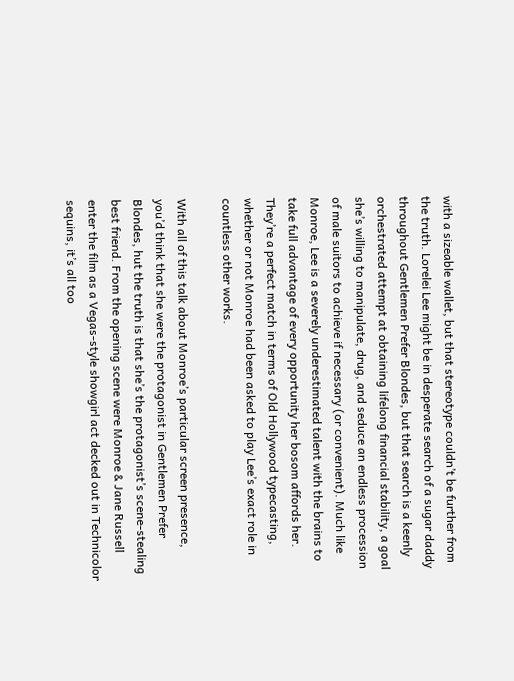with a sizeable wallet, but that stereotype couldn’t be further from the truth. Lorelei Lee might be in desperate search of a sugar daddy throughout Gentlemen Prefer Blondes, but that search is a keenly orchestrated attempt at obtaining lifelong financial stability, a goal she’s willing to manipulate, drug, and seduce an endless procession of male suitors to achieve if necessary (or convenient). Much like Monroe, Lee is a severely underestimated talent with the brains to take full advantage of every opportunity her bosom affords her. They’re a perfect match in terms of Old Hollywood typecasting, whether or not Monroe had been asked to play Lee’s exact role in countless other works.

With all of this talk about Monroe’s particular screen presence,  you’d think that she were the protagonist in Gentlemen Prefer Blondes, hut the truth is that she’s the protagonist’s scene-stealing best friend. From the opening scene were Monroe & Jane Russell enter the film as a Vegas-style showgirl act decked out in Technicolor sequins, it’s all too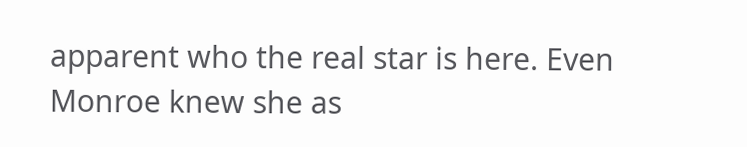apparent who the real star is here. Even Monroe knew she as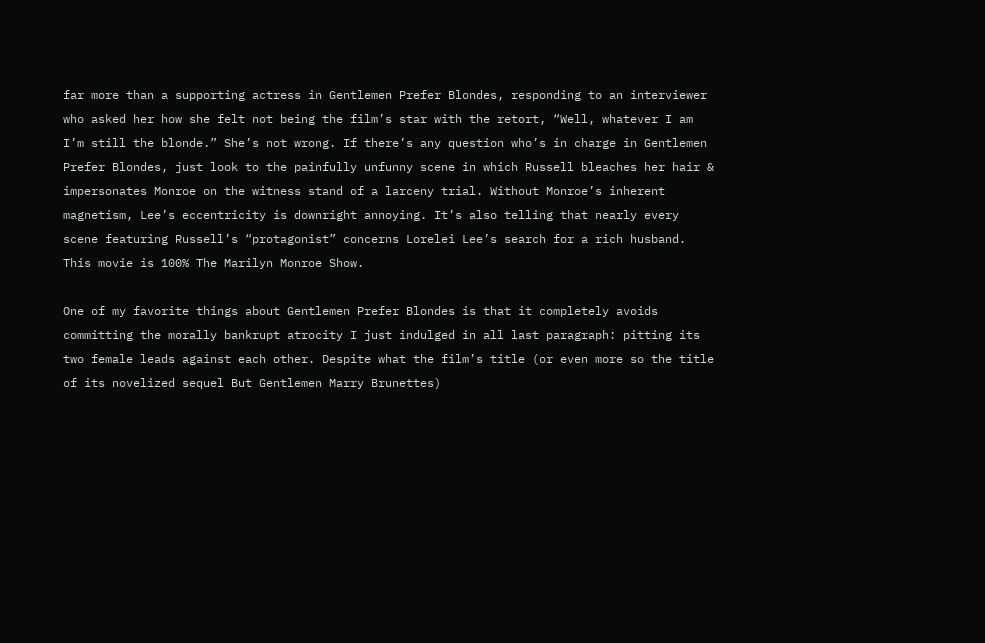far more than a supporting actress in Gentlemen Prefer Blondes, responding to an interviewer who asked her how she felt not being the film’s star with the retort, “Well, whatever I am I’m still the blonde.” She’s not wrong. If there’s any question who’s in charge in Gentlemen Prefer Blondes, just look to the painfully unfunny scene in which Russell bleaches her hair & impersonates Monroe on the witness stand of a larceny trial. Without Monroe’s inherent magnetism, Lee’s eccentricity is downright annoying. It’s also telling that nearly every scene featuring Russell’s “protagonist” concerns Lorelei Lee’s search for a rich husband. This movie is 100% The Marilyn Monroe Show.

One of my favorite things about Gentlemen Prefer Blondes is that it completely avoids committing the morally bankrupt atrocity I just indulged in all last paragraph: pitting its two female leads against each other. Despite what the film’s title (or even more so the title of its novelized sequel But Gentlemen Marry Brunettes)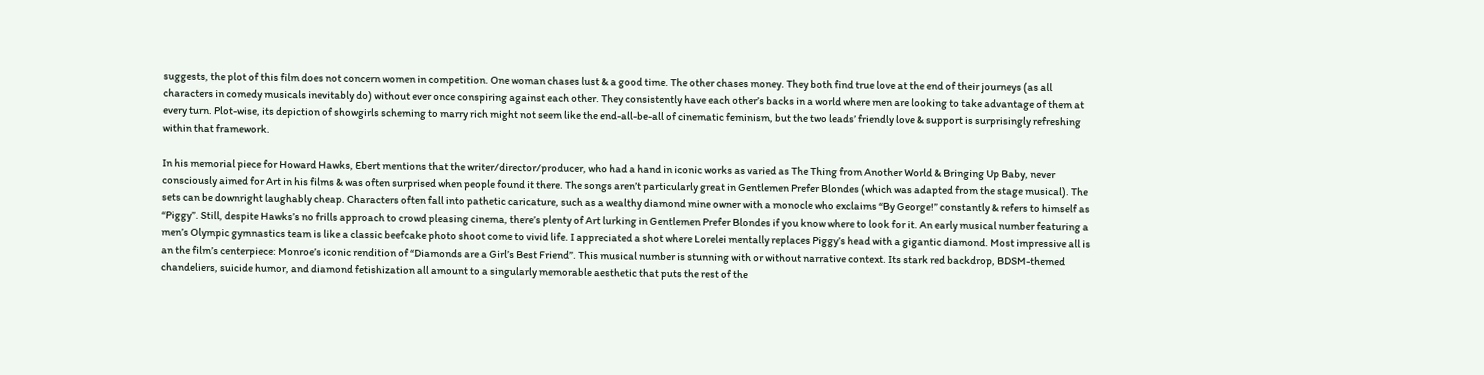suggests, the plot of this film does not concern women in competition. One woman chases lust & a good time. The other chases money. They both find true love at the end of their journeys (as all characters in comedy musicals inevitably do) without ever once conspiring against each other. They consistently have each other’s backs in a world where men are looking to take advantage of them at every turn. Plot-wise, its depiction of showgirls scheming to marry rich might not seem like the end-all-be-all of cinematic feminism, but the two leads’ friendly love & support is surprisingly refreshing within that framework.

In his memorial piece for Howard Hawks, Ebert mentions that the writer/director/producer, who had a hand in iconic works as varied as The Thing from Another World & Bringing Up Baby, never consciously aimed for Art in his films & was often surprised when people found it there. The songs aren’t particularly great in Gentlemen Prefer Blondes (which was adapted from the stage musical). The sets can be downright laughably cheap. Characters often fall into pathetic caricature, such as a wealthy diamond mine owner with a monocle who exclaims “By George!” constantly & refers to himself as “Piggy”. Still, despite Hawks’s no frills approach to crowd pleasing cinema, there’s plenty of Art lurking in Gentlemen Prefer Blondes if you know where to look for it. An early musical number featuring a men’s Olympic gymnastics team is like a classic beefcake photo shoot come to vivid life. I appreciated a shot where Lorelei mentally replaces Piggy’s head with a gigantic diamond. Most impressive all is an the film’s centerpiece: Monroe’s iconic rendition of “Diamonds are a Girl’s Best Friend”. This musical number is stunning with or without narrative context. Its stark red backdrop, BDSM-themed chandeliers, suicide humor, and diamond fetishization all amount to a singularly memorable aesthetic that puts the rest of the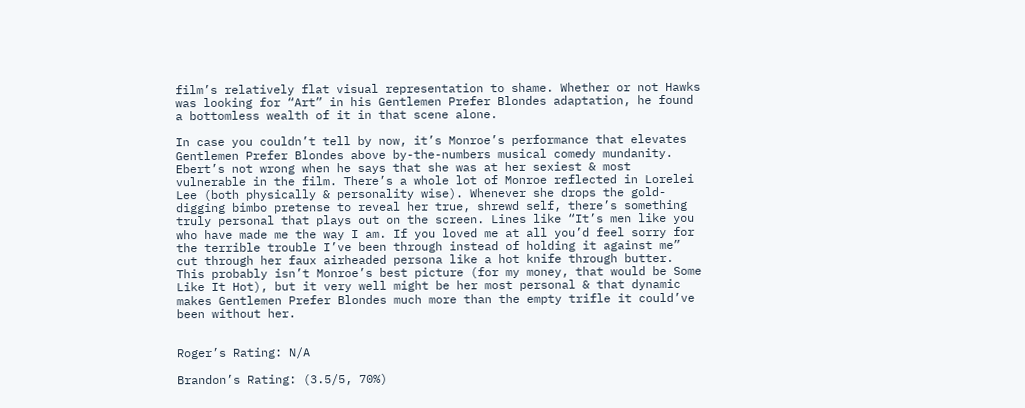film’s relatively flat visual representation to shame. Whether or not Hawks was looking for “Art” in his Gentlemen Prefer Blondes adaptation, he found a bottomless wealth of it in that scene alone.

In case you couldn’t tell by now, it’s Monroe’s performance that elevates Gentlemen Prefer Blondes above by-the-numbers musical comedy mundanity. Ebert’s not wrong when he says that she was at her sexiest & most vulnerable in the film. There’s a whole lot of Monroe reflected in Lorelei Lee (both physically & personality wise). Whenever she drops the gold-digging bimbo pretense to reveal her true, shrewd self, there’s something truly personal that plays out on the screen. Lines like “It’s men like you who have made me the way I am. If you loved me at all you’d feel sorry for the terrible trouble I’ve been through instead of holding it against me” cut through her faux airheaded persona like a hot knife through butter. This probably isn’t Monroe’s best picture (for my money, that would be Some Like It Hot), but it very well might be her most personal & that dynamic makes Gentlemen Prefer Blondes much more than the empty trifle it could’ve been without her.


Roger’s Rating: N/A

Brandon’s Rating: (3.5/5, 70%)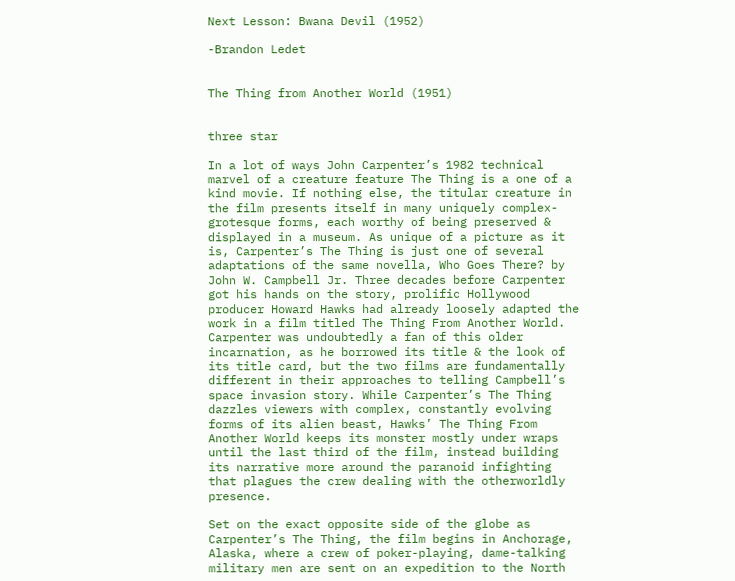Next Lesson: Bwana Devil (1952)

-Brandon Ledet


The Thing from Another World (1951)


three star

In a lot of ways John Carpenter’s 1982 technical marvel of a creature feature The Thing is a one of a kind movie. If nothing else, the titular creature in the film presents itself in many uniquely complex-grotesque forms, each worthy of being preserved & displayed in a museum. As unique of a picture as it is, Carpenter’s The Thing is just one of several adaptations of the same novella, Who Goes There? by John W. Campbell Jr. Three decades before Carpenter got his hands on the story, prolific Hollywood producer Howard Hawks had already loosely adapted the work in a film titled The Thing From Another World. Carpenter was undoubtedly a fan of this older incarnation, as he borrowed its title & the look of its title card, but the two films are fundamentally different in their approaches to telling Campbell’s space invasion story. While Carpenter’s The Thing dazzles viewers with complex, constantly evolving forms of its alien beast, Hawks’ The Thing From Another World keeps its monster mostly under wraps until the last third of the film, instead building its narrative more around the paranoid infighting that plagues the crew dealing with the otherworldly presence.

Set on the exact opposite side of the globe as Carpenter’s The Thing, the film begins in Anchorage, Alaska, where a crew of poker-playing, dame-talking military men are sent on an expedition to the North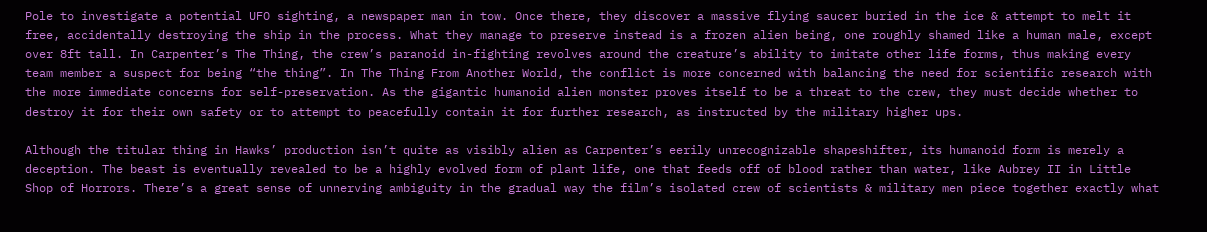Pole to investigate a potential UFO sighting, a newspaper man in tow. Once there, they discover a massive flying saucer buried in the ice & attempt to melt it free, accidentally destroying the ship in the process. What they manage to preserve instead is a frozen alien being, one roughly shamed like a human male, except over 8ft tall. In Carpenter’s The Thing, the crew’s paranoid in-fighting revolves around the creature’s ability to imitate other life forms, thus making every team member a suspect for being “the thing”. In The Thing From Another World, the conflict is more concerned with balancing the need for scientific research with the more immediate concerns for self-preservation. As the gigantic humanoid alien monster proves itself to be a threat to the crew, they must decide whether to destroy it for their own safety or to attempt to peacefully contain it for further research, as instructed by the military higher ups.

Although the titular thing in Hawks’ production isn’t quite as visibly alien as Carpenter’s eerily unrecognizable shapeshifter, its humanoid form is merely a deception. The beast is eventually revealed to be a highly evolved form of plant life, one that feeds off of blood rather than water, like Aubrey II in Little Shop of Horrors. There’s a great sense of unnerving ambiguity in the gradual way the film’s isolated crew of scientists & military men piece together exactly what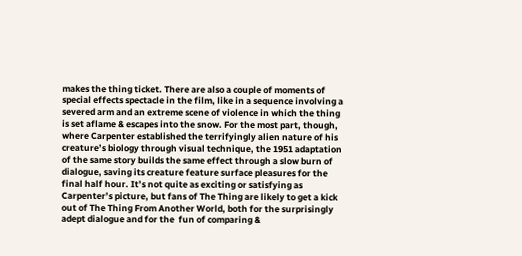makes the thing ticket. There are also a couple of moments of special effects spectacle in the film, like in a sequence involving a severed arm and an extreme scene of violence in which the thing is set aflame & escapes into the snow. For the most part, though, where Carpenter established the terrifyingly alien nature of his creature’s biology through visual technique, the 1951 adaptation of the same story builds the same effect through a slow burn of dialogue, saving its creature feature surface pleasures for the final half hour. It’s not quite as exciting or satisfying as Carpenter’s picture, but fans of The Thing are likely to get a kick out of The Thing From Another World, both for the surprisingly adept dialogue and for the  fun of comparing &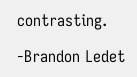contrasting.

-Brandon Ledet